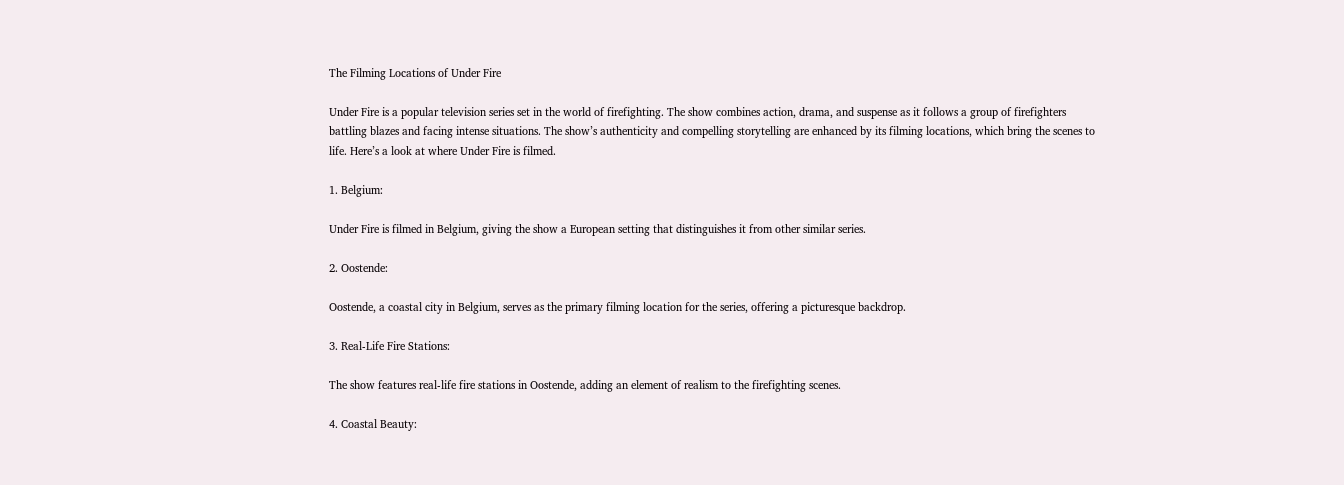The Filming Locations of Under Fire

Under Fire is a popular television series set in the world of firefighting. The show combines action, drama, and suspense as it follows a group of firefighters battling blazes and facing intense situations. The show’s authenticity and compelling storytelling are enhanced by its filming locations, which bring the scenes to life. Here’s a look at where Under Fire is filmed.

1. Belgium:

Under Fire is filmed in Belgium, giving the show a European setting that distinguishes it from other similar series.

2. Oostende:

Oostende, a coastal city in Belgium, serves as the primary filming location for the series, offering a picturesque backdrop.

3. Real-Life Fire Stations:

The show features real-life fire stations in Oostende, adding an element of realism to the firefighting scenes.

4. Coastal Beauty: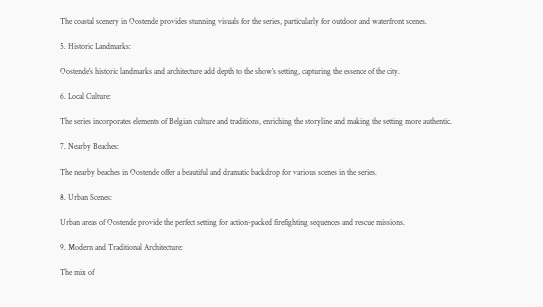The coastal scenery in Oostende provides stunning visuals for the series, particularly for outdoor and waterfront scenes.

5. Historic Landmarks:

Oostende’s historic landmarks and architecture add depth to the show’s setting, capturing the essence of the city.

6. Local Culture:

The series incorporates elements of Belgian culture and traditions, enriching the storyline and making the setting more authentic.

7. Nearby Beaches:

The nearby beaches in Oostende offer a beautiful and dramatic backdrop for various scenes in the series.

8. Urban Scenes:

Urban areas of Oostende provide the perfect setting for action-packed firefighting sequences and rescue missions.

9. Modern and Traditional Architecture:

The mix of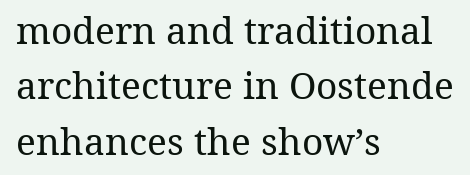modern and traditional architecture in Oostende enhances the show’s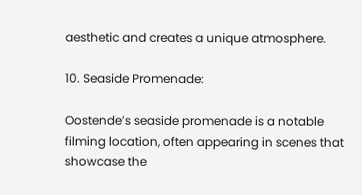aesthetic and creates a unique atmosphere.

10. Seaside Promenade:

Oostende’s seaside promenade is a notable filming location, often appearing in scenes that showcase the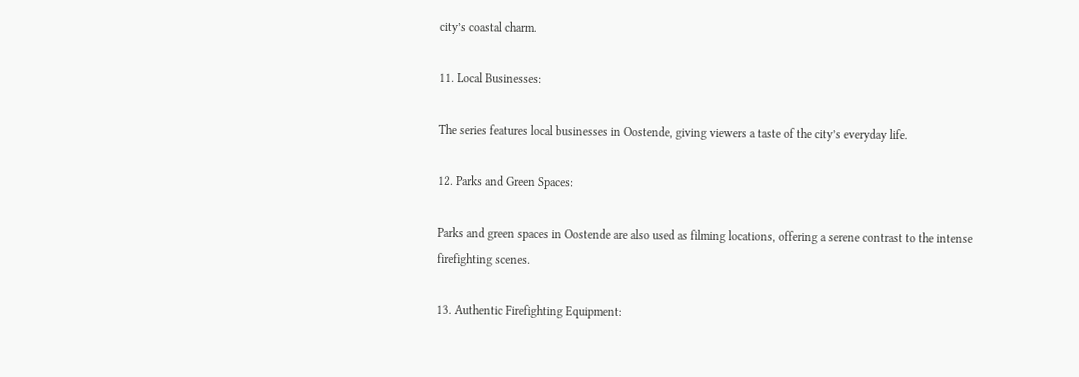city’s coastal charm.

11. Local Businesses:

The series features local businesses in Oostende, giving viewers a taste of the city’s everyday life.

12. Parks and Green Spaces:

Parks and green spaces in Oostende are also used as filming locations, offering a serene contrast to the intense firefighting scenes.

13. Authentic Firefighting Equipment: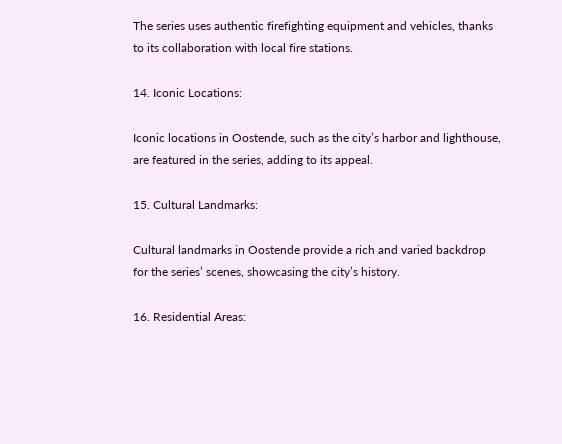The series uses authentic firefighting equipment and vehicles, thanks to its collaboration with local fire stations.

14. Iconic Locations:

Iconic locations in Oostende, such as the city’s harbor and lighthouse, are featured in the series, adding to its appeal.

15. Cultural Landmarks:

Cultural landmarks in Oostende provide a rich and varied backdrop for the series’ scenes, showcasing the city’s history.

16. Residential Areas: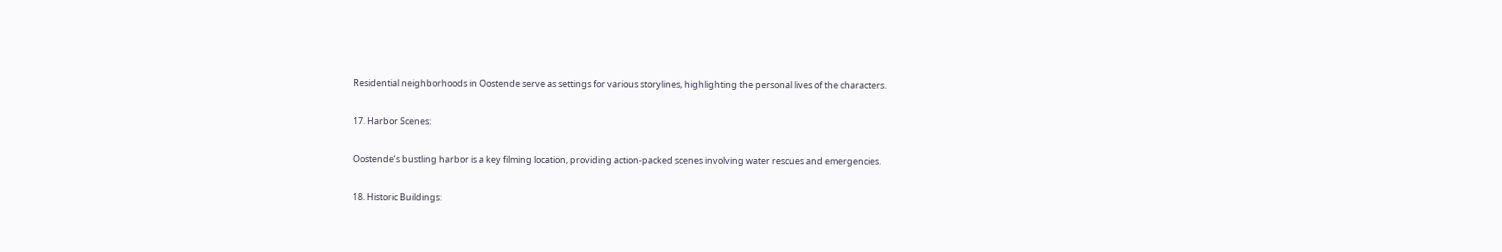Residential neighborhoods in Oostende serve as settings for various storylines, highlighting the personal lives of the characters.

17. Harbor Scenes:

Oostende’s bustling harbor is a key filming location, providing action-packed scenes involving water rescues and emergencies.

18. Historic Buildings: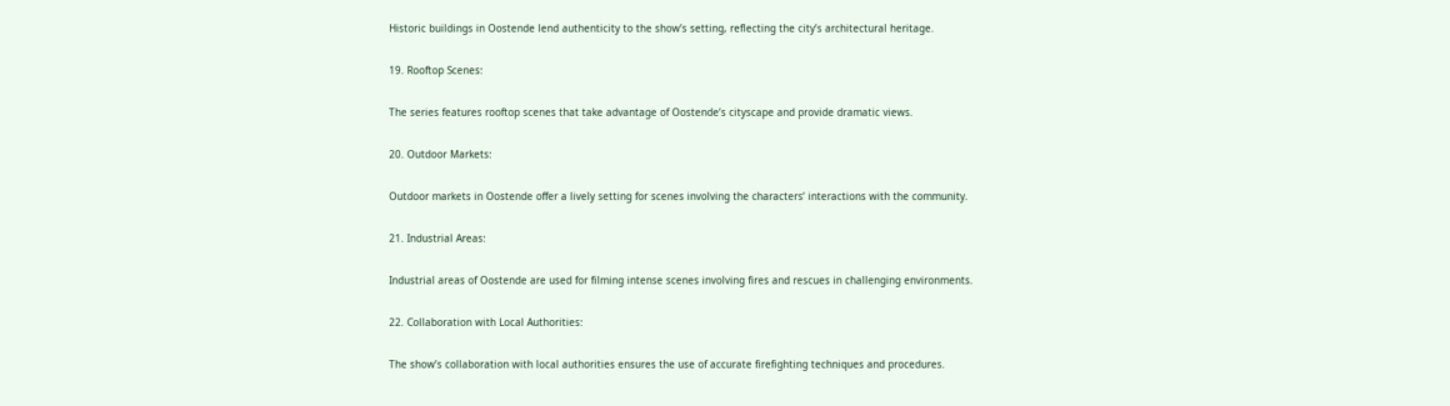Historic buildings in Oostende lend authenticity to the show’s setting, reflecting the city’s architectural heritage.

19. Rooftop Scenes:

The series features rooftop scenes that take advantage of Oostende’s cityscape and provide dramatic views.

20. Outdoor Markets:

Outdoor markets in Oostende offer a lively setting for scenes involving the characters’ interactions with the community.

21. Industrial Areas:

Industrial areas of Oostende are used for filming intense scenes involving fires and rescues in challenging environments.

22. Collaboration with Local Authorities:

The show’s collaboration with local authorities ensures the use of accurate firefighting techniques and procedures.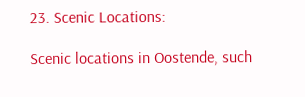23. Scenic Locations:

Scenic locations in Oostende, such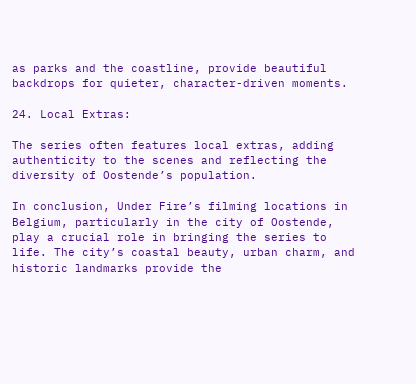as parks and the coastline, provide beautiful backdrops for quieter, character-driven moments.

24. Local Extras:

The series often features local extras, adding authenticity to the scenes and reflecting the diversity of Oostende’s population.

In conclusion, Under Fire’s filming locations in Belgium, particularly in the city of Oostende, play a crucial role in bringing the series to life. The city’s coastal beauty, urban charm, and historic landmarks provide the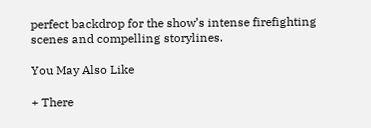perfect backdrop for the show’s intense firefighting scenes and compelling storylines.

You May Also Like

+ There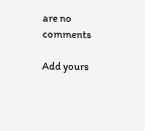are no comments

Add yours